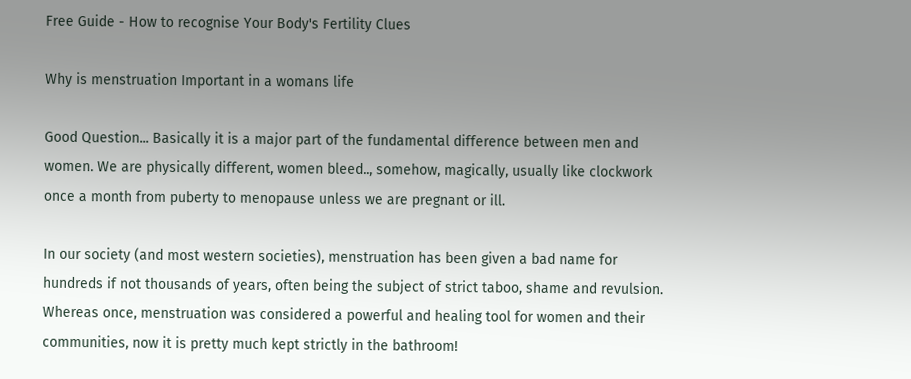Free Guide - How to recognise Your Body's Fertility Clues

Why is menstruation Important in a womans life

Good Question... Basically it is a major part of the fundamental difference between men and women. We are physically different, women bleed.., somehow, magically, usually like clockwork once a month from puberty to menopause unless we are pregnant or ill.

In our society (and most western societies), menstruation has been given a bad name for hundreds if not thousands of years, often being the subject of strict taboo, shame and revulsion. Whereas once, menstruation was considered a powerful and healing tool for women and their communities, now it is pretty much kept strictly in the bathroom!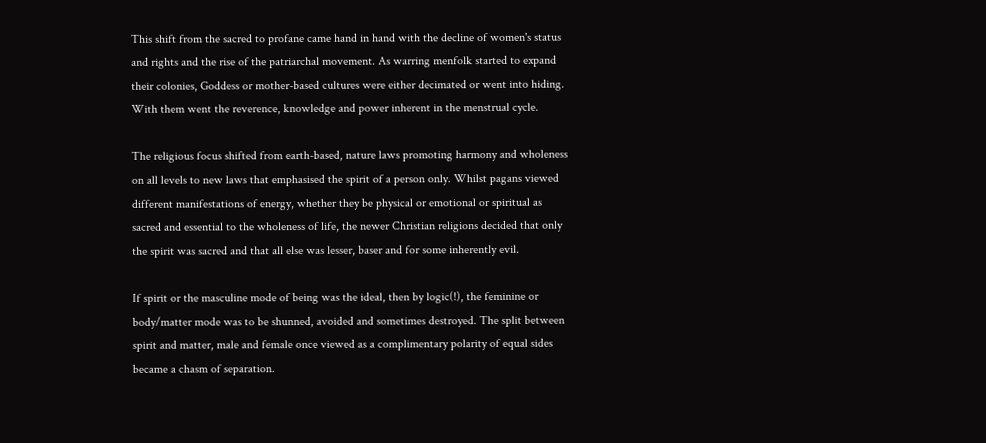This shift from the sacred to profane came hand in hand with the decline of women's status and rights and the rise of the patriarchal movement. As warring menfolk started to expand their colonies, Goddess or mother-based cultures were either decimated or went into hiding. With them went the reverence, knowledge and power inherent in the menstrual cycle.

The religious focus shifted from earth-based, nature laws promoting harmony and wholeness on all levels to new laws that emphasised the spirit of a person only. Whilst pagans viewed different manifestations of energy, whether they be physical or emotional or spiritual as sacred and essential to the wholeness of life, the newer Christian religions decided that only the spirit was sacred and that all else was lesser, baser and for some inherently evil.

If spirit or the masculine mode of being was the ideal, then by logic(!), the feminine or body/matter mode was to be shunned, avoided and sometimes destroyed. The split between spirit and matter, male and female once viewed as a complimentary polarity of equal sides became a chasm of separation.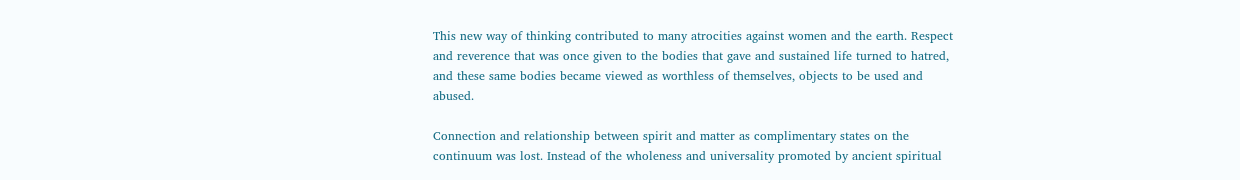This new way of thinking contributed to many atrocities against women and the earth. Respect and reverence that was once given to the bodies that gave and sustained life turned to hatred, and these same bodies became viewed as worthless of themselves, objects to be used and abused.

Connection and relationship between spirit and matter as complimentary states on the continuum was lost. Instead of the wholeness and universality promoted by ancient spiritual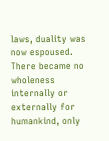laws, duality was now espoused. There became no wholeness internally or externally for humankind, only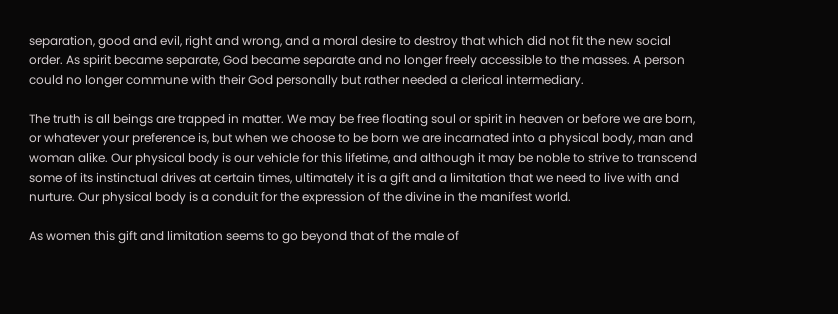separation, good and evil, right and wrong, and a moral desire to destroy that which did not fit the new social order. As spirit became separate, God became separate and no longer freely accessible to the masses. A person could no longer commune with their God personally but rather needed a clerical intermediary.

The truth is all beings are trapped in matter. We may be free floating soul or spirit in heaven or before we are born, or whatever your preference is, but when we choose to be born we are incarnated into a physical body, man and woman alike. Our physical body is our vehicle for this lifetime, and although it may be noble to strive to transcend some of its instinctual drives at certain times, ultimately it is a gift and a limitation that we need to live with and nurture. Our physical body is a conduit for the expression of the divine in the manifest world.

As women this gift and limitation seems to go beyond that of the male of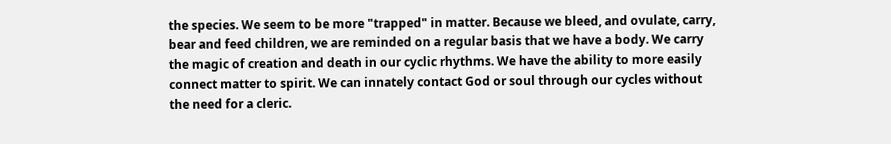the species. We seem to be more "trapped" in matter. Because we bleed, and ovulate, carry, bear and feed children, we are reminded on a regular basis that we have a body. We carry the magic of creation and death in our cyclic rhythms. We have the ability to more easily connect matter to spirit. We can innately contact God or soul through our cycles without the need for a cleric.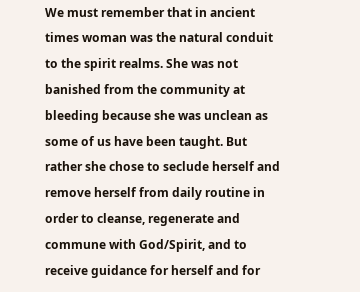We must remember that in ancient times woman was the natural conduit to the spirit realms. She was not banished from the community at bleeding because she was unclean as some of us have been taught. But rather she chose to seclude herself and remove herself from daily routine in order to cleanse, regenerate and commune with God/Spirit, and to receive guidance for herself and for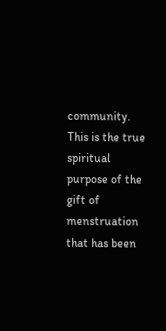community. This is the true spiritual purpose of the gift of menstruation that has been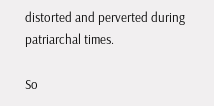distorted and perverted during patriarchal times.

So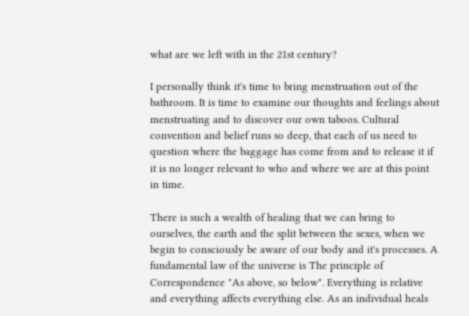what are we left with in the 21st century?

I personally think it's time to bring menstruation out of the bathroom. It is time to examine our thoughts and feelings about menstruating and to discover our own taboos. Cultural convention and belief runs so deep, that each of us need to question where the baggage has come from and to release it if it is no longer relevant to who and where we are at this point in time.

There is such a wealth of healing that we can bring to ourselves, the earth and the split between the sexes, when we begin to consciously be aware of our body and it's processes. A fundamental law of the universe is The principle of Correspondence "As above, so below". Everything is relative and everything affects everything else. As an individual heals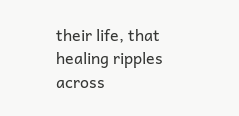their life, that healing ripples across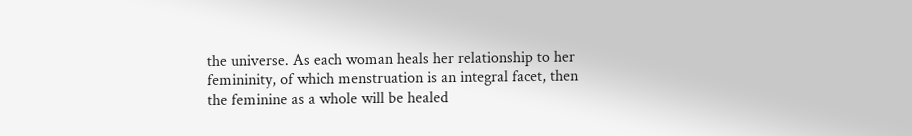the universe. As each woman heals her relationship to her femininity, of which menstruation is an integral facet, then the feminine as a whole will be healed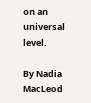on an universal level.

By Nadia MacLeod